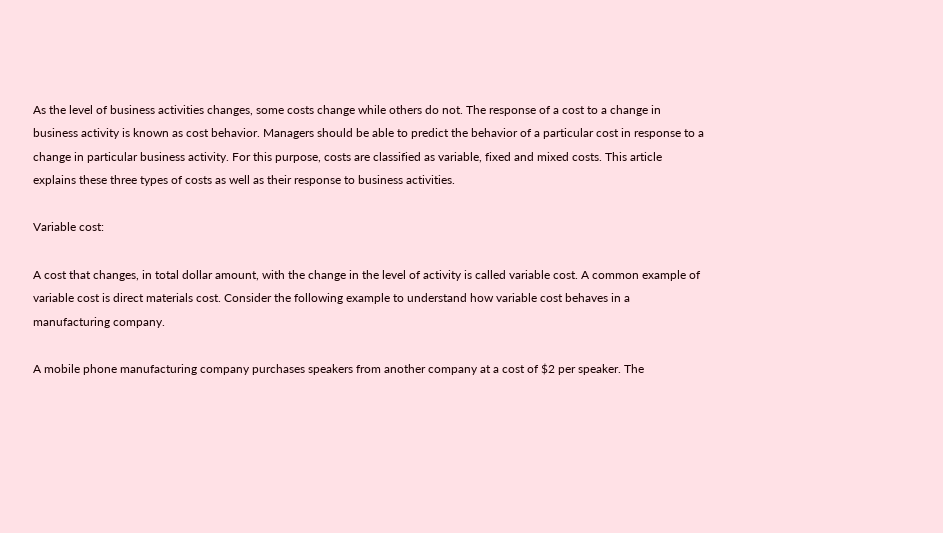As the level of business activities changes, some costs change while others do not. The response of a cost to a change in business activity is known as cost behavior. Managers should be able to predict the behavior of a particular cost in response to a change in particular business activity. For this purpose, costs are classified as variable, fixed and mixed costs. This article explains these three types of costs as well as their response to business activities.

Variable cost:

A cost that changes, in total dollar amount, with the change in the level of activity is called variable cost. A common example of variable cost is direct materials cost. Consider the following example to understand how variable cost behaves in a manufacturing company.

A mobile phone manufacturing company purchases speakers from another company at a cost of $2 per speaker. The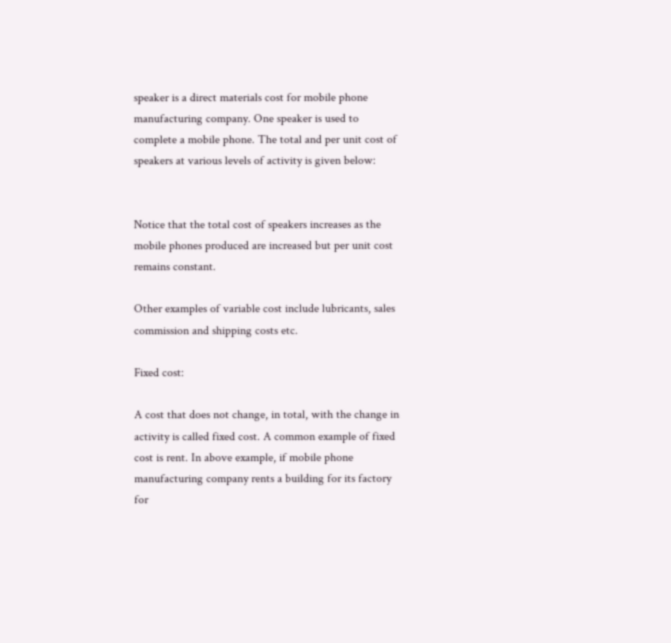speaker is a direct materials cost for mobile phone manufacturing company. One speaker is used to complete a mobile phone. The total and per unit cost of speakers at various levels of activity is given below:


Notice that the total cost of speakers increases as the mobile phones produced are increased but per unit cost remains constant.

Other examples of variable cost include lubricants, sales commission and shipping costs etc.

Fixed cost:

A cost that does not change, in total, with the change in activity is called fixed cost. A common example of fixed cost is rent. In above example, if mobile phone manufacturing company rents a building for its factory for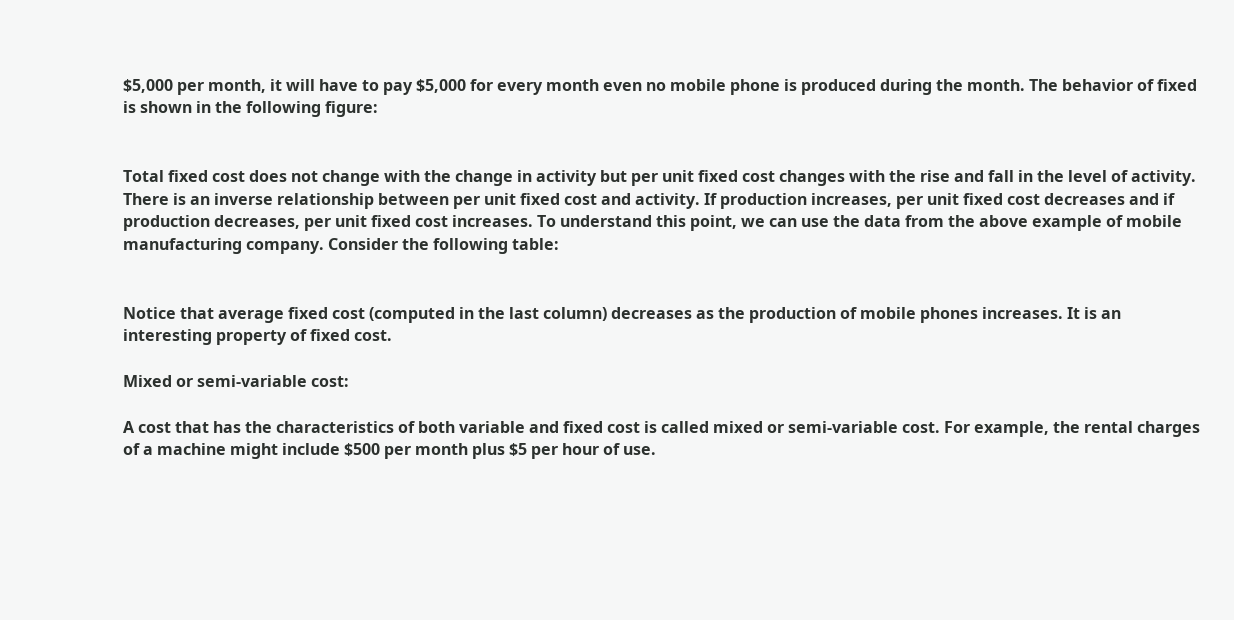$5,000 per month, it will have to pay $5,000 for every month even no mobile phone is produced during the month. The behavior of fixed is shown in the following figure:


Total fixed cost does not change with the change in activity but per unit fixed cost changes with the rise and fall in the level of activity. There is an inverse relationship between per unit fixed cost and activity. If production increases, per unit fixed cost decreases and if production decreases, per unit fixed cost increases. To understand this point, we can use the data from the above example of mobile manufacturing company. Consider the following table:


Notice that average fixed cost (computed in the last column) decreases as the production of mobile phones increases. It is an interesting property of fixed cost.

Mixed or semi-variable cost:

A cost that has the characteristics of both variable and fixed cost is called mixed or semi-variable cost. For example, the rental charges of a machine might include $500 per month plus $5 per hour of use.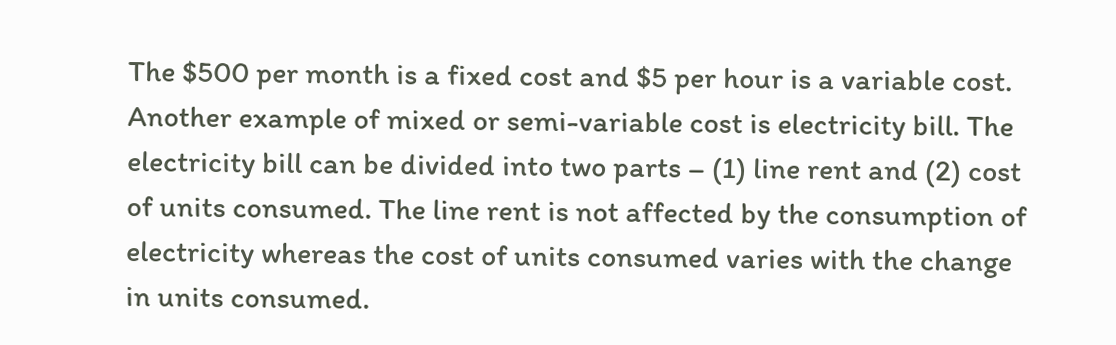The $500 per month is a fixed cost and $5 per hour is a variable cost. Another example of mixed or semi-variable cost is electricity bill. The electricity bill can be divided into two parts – (1) line rent and (2) cost of units consumed. The line rent is not affected by the consumption of electricity whereas the cost of units consumed varies with the change in units consumed.